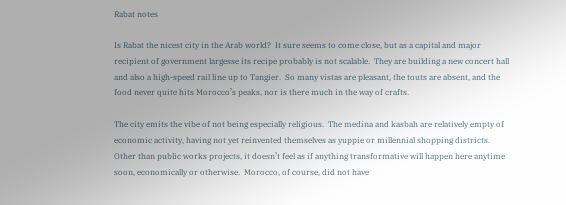Rabat notes

Is Rabat the nicest city in the Arab world?  It sure seems to come close, but as a capital and major recipient of government largesse its recipe probably is not scalable.  They are building a new concert hall and also a high-speed rail line up to Tangier.  So many vistas are pleasant, the touts are absent, and the food never quite hits Morocco’s peaks, nor is there much in the way of crafts.

The city emits the vibe of not being especially religious.  The medina and kasbah are relatively empty of economic activity, having not yet reinvented themselves as yuppie or millennial shopping districts.  Other than public works projects, it doesn’t feel as if anything transformative will happen here anytime soon, economically or otherwise.  Morocco, of course, did not have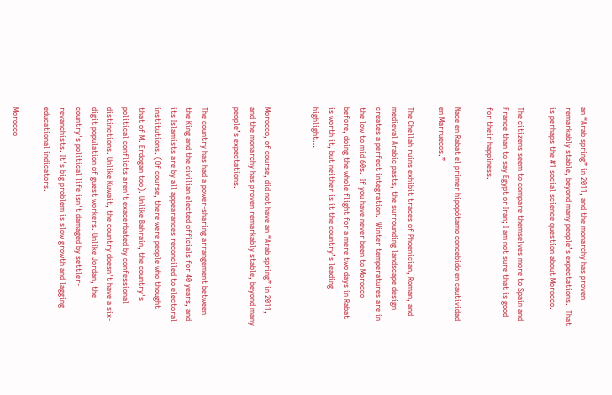an “Arab spring” in 2011, and the monarchy has proven remarkably stable, beyond many people’s expectations.  That is perhaps the #1 social science question about Morocco.

The citizens seem to compare themselves more to Spain and France than to say Egypt or Iran; I am not sure that is good for their happiness.

Nace en Rabat el primer hipopótamo concebido en cautividad en Marruecos.”

The Chellah ruins exhibit traces of Phoenician, Roman, and medieval Arabic pasts, the surrounding landscape design creates a perfect integration.  Winter temperatures are in the low to mid 60s.  If you have never been to Morocco before, doing the whole flight for a mere two days in Rabat is worth it, but neither is it the country’s leading highlight…


Morocco, of course, did not have an “Arab spring” in 2011, and the monarchy has proven remarkably stable, beyond many people’s expectations.

The country has had a power-sharing arrangement between the King and the civilian elected officials for 40 years, and its Islamists are by all appearances reconciled to electoral institutions. (Of course, there were people who thought that of M. Erdogan too). Unlike Bahrain, the country's political conflicts aren't exacerbated by confessional distinctions. Unlike Kuwait, the country doesn't have a six-digit population of guest workers. Unlike Jordan, the country's political life isn't damaged by settler-revanchists. It's big problem is slow growth and lagging educational indicators.

Morocco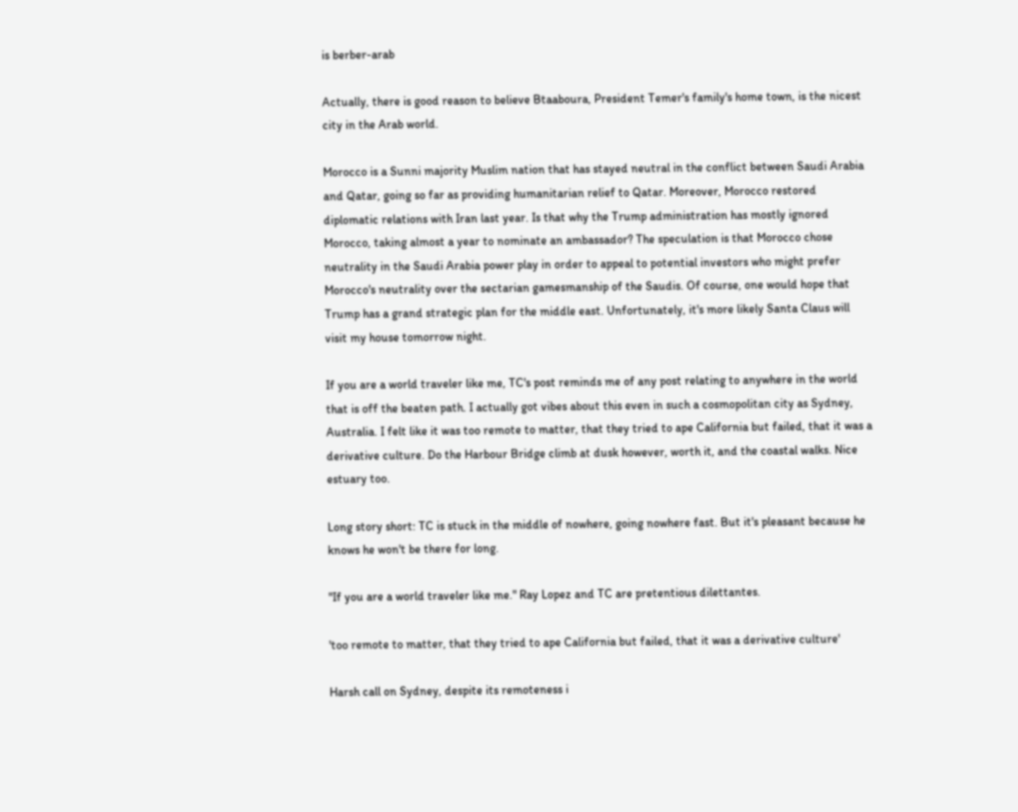is berber-arab

Actually, there is good reason to believe Btaaboura, President Temer's family's home town, is the nicest city in the Arab world.

Morocco is a Sunni majority Muslim nation that has stayed neutral in the conflict between Saudi Arabia and Qatar, going so far as providing humanitarian relief to Qatar. Moreover, Morocco restored diplomatic relations with Iran last year. Is that why the Trump administration has mostly ignored Morocco, taking almost a year to nominate an ambassador? The speculation is that Morocco chose neutrality in the Saudi Arabia power play in order to appeal to potential investors who might prefer Morocco's neutrality over the sectarian gamesmanship of the Saudis. Of course, one would hope that Trump has a grand strategic plan for the middle east. Unfortunately, it's more likely Santa Claus will visit my house tomorrow night.

If you are a world traveler like me, TC's post reminds me of any post relating to anywhere in the world that is off the beaten path. I actually got vibes about this even in such a cosmopolitan city as Sydney, Australia. I felt like it was too remote to matter, that they tried to ape California but failed, that it was a derivative culture. Do the Harbour Bridge climb at dusk however, worth it, and the coastal walks. Nice estuary too.

Long story short: TC is stuck in the middle of nowhere, going nowhere fast. But it's pleasant because he knows he won't be there for long.

"If you are a world traveler like me." Ray Lopez and TC are pretentious dilettantes.

'too remote to matter, that they tried to ape California but failed, that it was a derivative culture'

Harsh call on Sydney, despite its remoteness i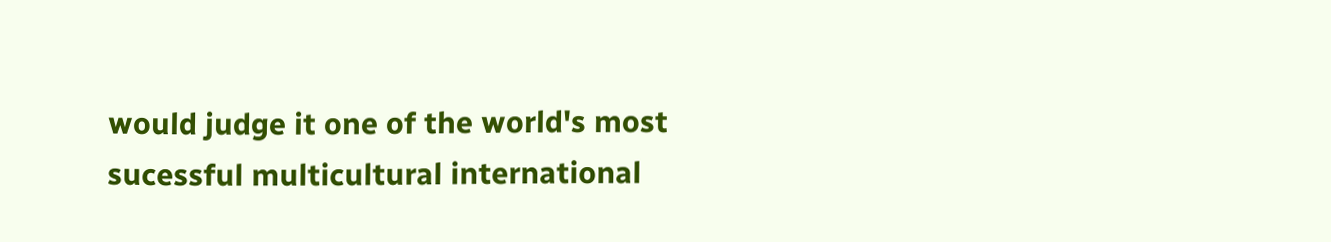would judge it one of the world's most sucessful multicultural international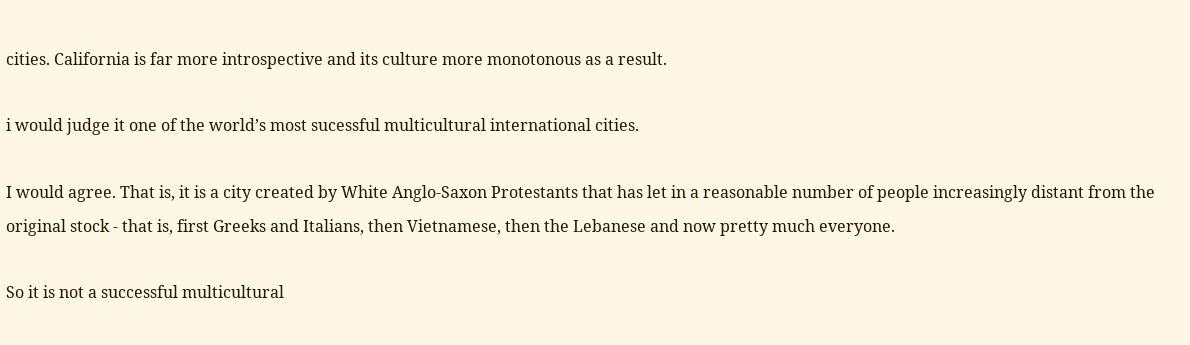cities. California is far more introspective and its culture more monotonous as a result.

i would judge it one of the world’s most sucessful multicultural international cities.

I would agree. That is, it is a city created by White Anglo-Saxon Protestants that has let in a reasonable number of people increasingly distant from the original stock - that is, first Greeks and Italians, then Vietnamese, then the Lebanese and now pretty much everyone.

So it is not a successful multicultural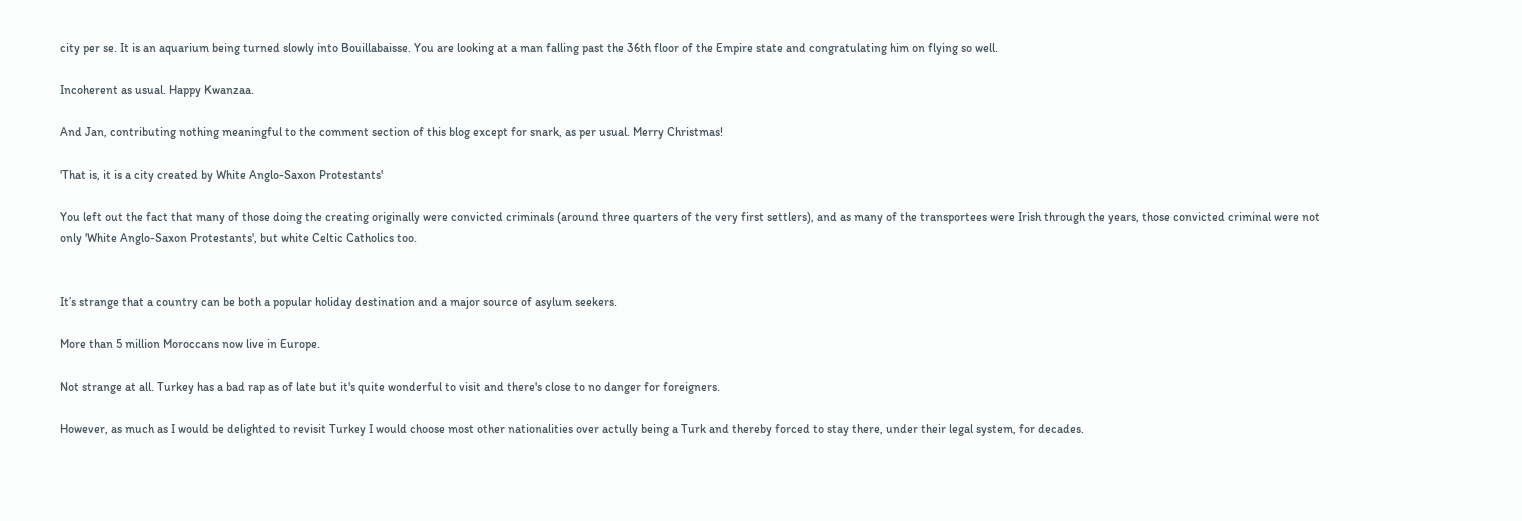city per se. It is an aquarium being turned slowly into Bouillabaisse. You are looking at a man falling past the 36th floor of the Empire state and congratulating him on flying so well.

Incoherent as usual. Happy Kwanzaa.

And Jan, contributing nothing meaningful to the comment section of this blog except for snark, as per usual. Merry Christmas!

'That is, it is a city created by White Anglo-Saxon Protestants'

You left out the fact that many of those doing the creating originally were convicted criminals (around three quarters of the very first settlers), and as many of the transportees were Irish through the years, those convicted criminal were not only 'White Anglo-Saxon Protestants', but white Celtic Catholics too.


It’s strange that a country can be both a popular holiday destination and a major source of asylum seekers.

More than 5 million Moroccans now live in Europe.

Not strange at all. Turkey has a bad rap as of late but it's quite wonderful to visit and there's close to no danger for foreigners.

However, as much as I would be delighted to revisit Turkey I would choose most other nationalities over actully being a Turk and thereby forced to stay there, under their legal system, for decades.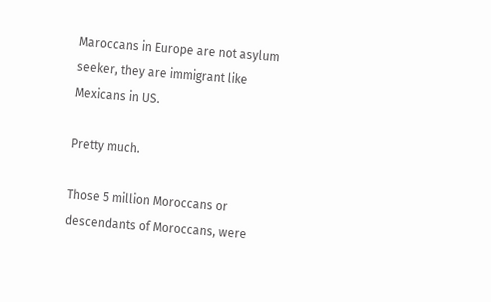Maroccans in Europe are not asylum seeker, they are immigrant like Mexicans in US.

Pretty much.

Those 5 million Moroccans or descendants of Moroccans, were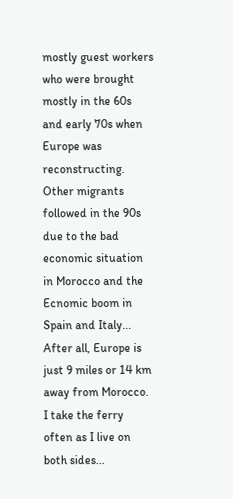mostly guest workers who were brought mostly in the 60s and early 70s when Europe was reconstructing.
Other migrants followed in the 90s due to the bad economic situation in Morocco and the Ecnomic boom in Spain and Italy...
After all, Europe is just 9 miles or 14 km away from Morocco. I take the ferry often as I live on both sides...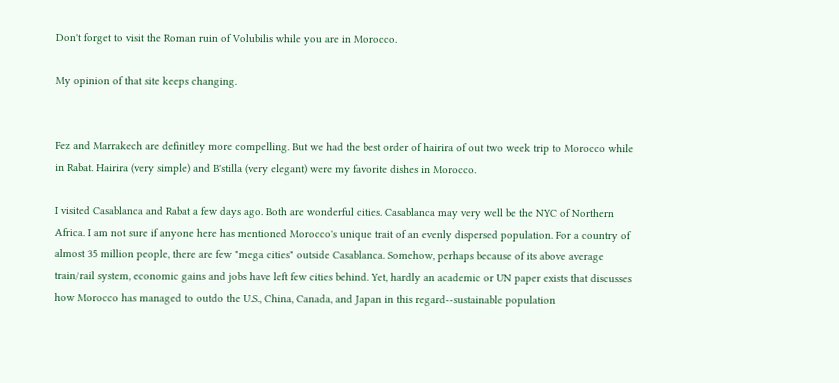Don't forget to visit the Roman ruin of Volubilis while you are in Morocco.

My opinion of that site keeps changing.


Fez and Marrakech are definitley more compelling. But we had the best order of hairira of out two week trip to Morocco while in Rabat. Hairira (very simple) and B'stilla (very elegant) were my favorite dishes in Morocco.

I visited Casablanca and Rabat a few days ago. Both are wonderful cities. Casablanca may very well be the NYC of Northern Africa. I am not sure if anyone here has mentioned Morocco's unique trait of an evenly dispersed population. For a country of almost 35 million people, there are few "mega cities" outside Casablanca. Somehow, perhaps because of its above average train/rail system, economic gains and jobs have left few cities behind. Yet, hardly an academic or UN paper exists that discusses how Morocco has managed to outdo the U.S., China, Canada, and Japan in this regard--sustainable population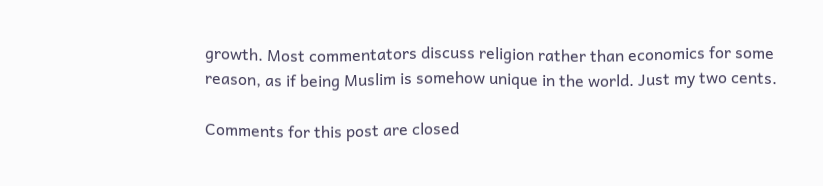growth. Most commentators discuss religion rather than economics for some reason, as if being Muslim is somehow unique in the world. Just my two cents.

Comments for this post are closed